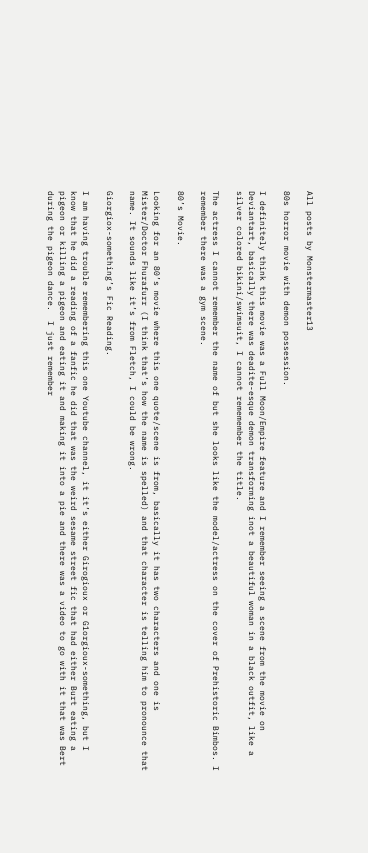All posts by Monstermaster13

80s horror movie with demon possession.

I definitely think this movie was a Full Moon/Empire feature and I remember seeing a scene from the movie on Deviantart, basically there was deadite-esque demon transforming inot a beautiful woman in a black outfit, like a silver colored bikini/swimsuit, I cannot rememember the title.

The actress I cannot remember the name of but she looks like the model/actress on the cover of Prehistoric Bimbos. I remember there was a gym scene.

80’s Movie.

Looking for an 80’s movie where this one quote/scene is from, basically it has two characters and one is Mister/Doctor Fhurafurr (I think that’s how the name is spelled) and that character is telling him to pronounce that name. It sounds like it’s from Fletch, I could be wrong.

Giorgiox-something’s Fic Reading.

I am having trouble remembering this one Youtube channel, it it’s either Girogioux or G1orgioux-something, but I know that he did a reading of a fanfic he did that was the weird sesame street fic that had either Burt eating a pigeon or killing a pigeon and eating it and making it into a pie and there was a video to go with it that was Bert during the pigeon dance.  I just remember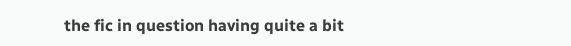the fic in question having quite a bit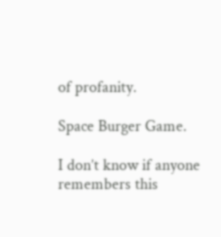of profanity.

Space Burger Game.

I don’t know if anyone remembers this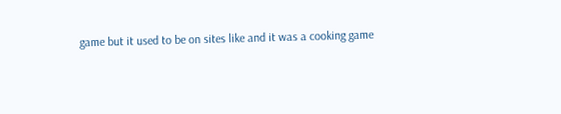game but it used to be on sites like and it was a cooking game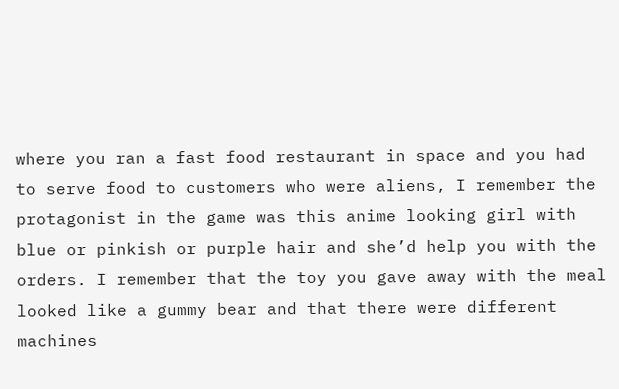where you ran a fast food restaurant in space and you had to serve food to customers who were aliens, I remember the protagonist in the game was this anime looking girl with blue or pinkish or purple hair and she’d help you with the orders. I remember that the toy you gave away with the meal looked like a gummy bear and that there were different machines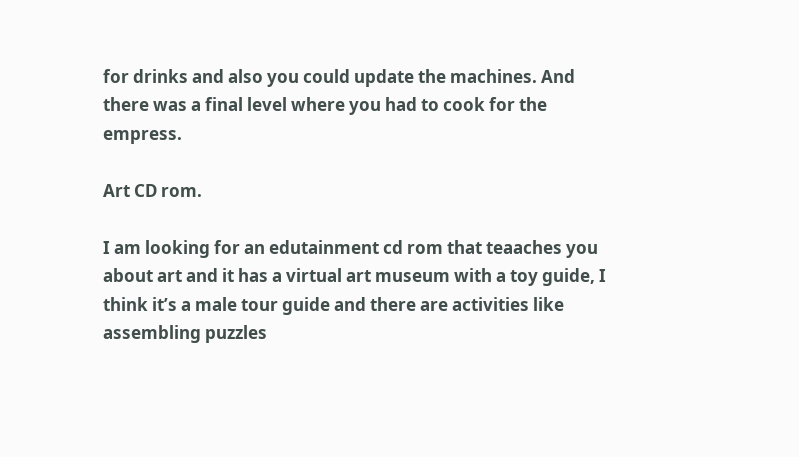for drinks and also you could update the machines. And there was a final level where you had to cook for the empress.

Art CD rom.

I am looking for an edutainment cd rom that teaaches you about art and it has a virtual art museum with a toy guide, I think it’s a male tour guide and there are activities like assembling puzzles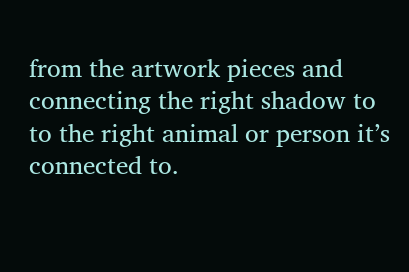from the artwork pieces and connecting the right shadow to to the right animal or person it’s connected to.